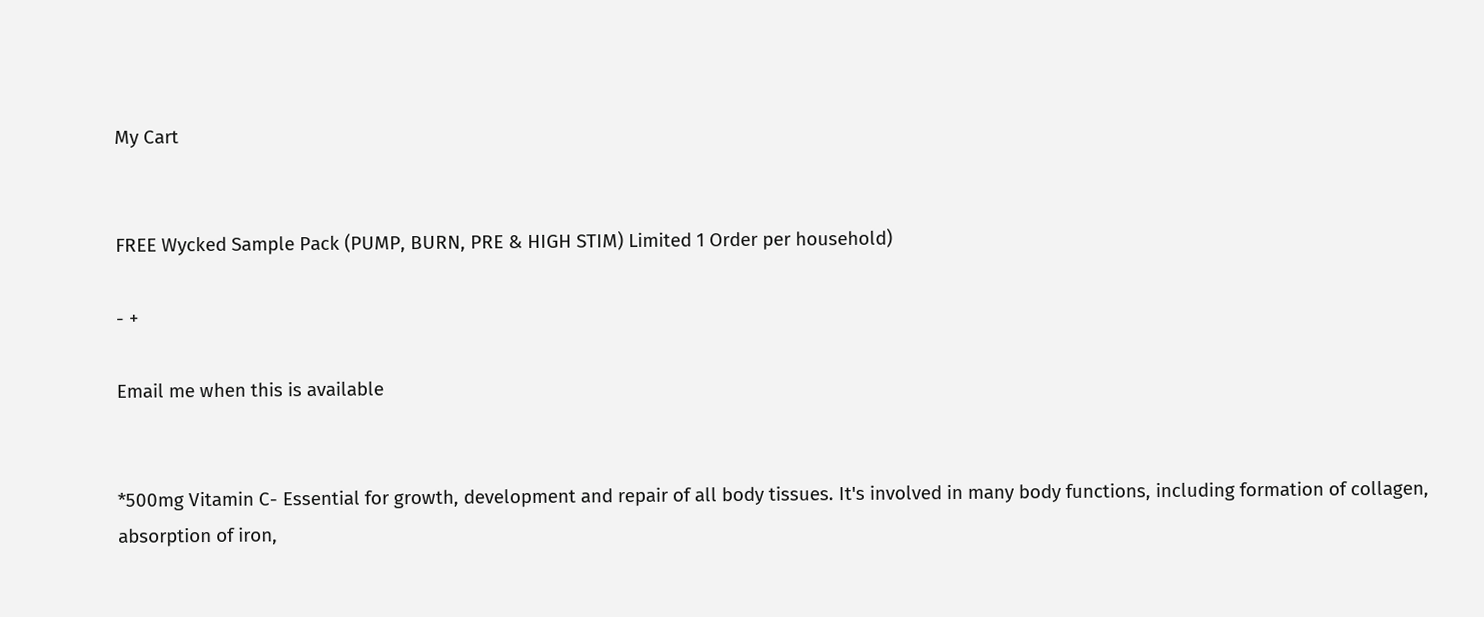My Cart


FREE Wycked Sample Pack (PUMP, BURN, PRE & HIGH STIM) Limited 1 Order per household)

- +

Email me when this is available


*500mg Vitamin C- Essential for growth, development and repair of all body tissues. It's involved in many body functions, including formation of collagen, absorption of iron,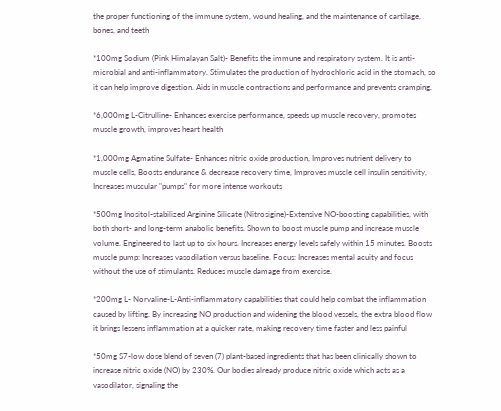the proper functioning of the immune system, wound healing, and the maintenance of cartilage, bones, and teeth

*100mg Sodium (Pink Himalayan Salt)- Benefits the immune and respiratory system. It is anti-microbial and anti-inflammatory. Stimulates the production of hydrochloric acid in the stomach, so it can help improve digestion. Aids in muscle contractions and performance and prevents cramping.

*6,000mg L-Citrulline- Enhances exercise performance, speeds up muscle recovery, promotes muscle growth, improves heart health

*1,000mg Agmatine Sulfate- Enhances nitric oxide production, Improves nutrient delivery to muscle cells, Boosts endurance & decrease recovery time, Improves muscle cell insulin sensitivity, Increases muscular "pumps" for more intense workouts

*500mg Inositol-stabilized Arginine Silicate (Nitrosigine)-Extensive NO-boosting capabilities, with both short- and long-term anabolic benefits. Shown to boost muscle pump and increase muscle volume. Engineered to last up to six hours. Increases energy levels safely within 15 minutes. Boosts muscle pump: Increases vasodilation versus baseline. Focus: Increases mental acuity and focus without the use of stimulants. Reduces muscle damage from exercise.

*200mg L- Norvaline-L-Anti-inflammatory capabilities that could help combat the inflammation caused by lifting. By increasing NO production and widening the blood vessels, the extra blood flow it brings lessens inflammation at a quicker rate, making recovery time faster and less painful

*50mg S7-low dose blend of seven (7) plant-based ingredients that has been clinically shown to increase nitric oxide (NO) by 230%. Our bodies already produce nitric oxide which acts as a vasodilator, signaling the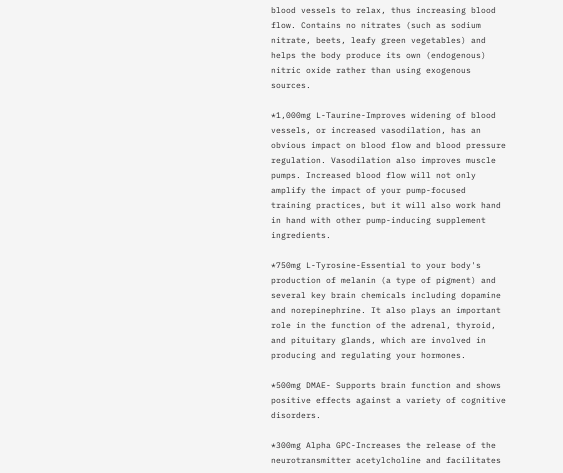blood vessels to relax, thus increasing blood flow. Contains no nitrates (such as sodium nitrate, beets, leafy green vegetables) and helps the body produce its own (endogenous) nitric oxide rather than using exogenous sources.

*1,000mg L-Taurine-Improves widening of blood vessels, or increased vasodilation, has an obvious impact on blood flow and blood pressure regulation. Vasodilation also improves muscle pumps. Increased blood flow will not only amplify the impact of your pump-focused training practices, but it will also work hand in hand with other pump-inducing supplement ingredients.

*750mg L-Tyrosine-Essential to your body's production of melanin (a type of pigment) and several key brain chemicals including dopamine and norepinephrine. It also plays an important role in the function of the adrenal, thyroid, and pituitary glands, which are involved in producing and regulating your hormones.

*500mg DMAE- Supports brain function and shows positive effects against a variety of cognitive disorders.

*300mg Alpha GPC-Increases the release of the neurotransmitter acetylcholine and facilitates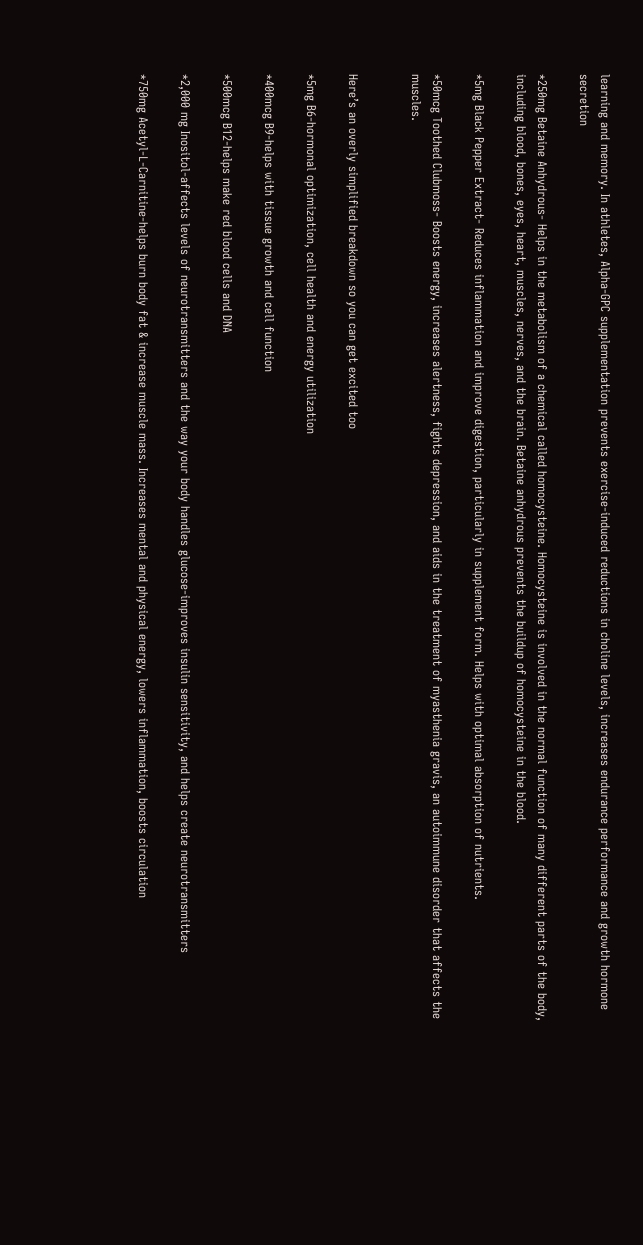learning and memory. In athletes, Alpha-GPC supplementation prevents exercise-induced reductions in choline levels, increases endurance performance and growth hormone secretion

*250mg Betaine Anhydrous- Helps in the metabolism of a chemical called homocysteine. Homocysteine is involved in the normal function of many different parts of the body, including blood, bones, eyes, heart, muscles, nerves, and the brain. Betaine anhydrous prevents the buildup of homocysteine in the blood.

*5mg Black Pepper Extract- Reduces inflammation and improve digestion, particularly in supplement form. Helps with optimal absorption of nutrients.

*50mcg Toothed Clubmoss- Boosts energy, increases alertness, fights depression, and aids in the treatment of myasthenia gravis, an autoimmune disorder that affects the muscles.


Here’s an overly simplified breakdown so you can get excited too

*5mg B6-hormonal optimization, cell health and energy utilization

*400mcg B9-helps with tissue growth and cell function

*500mcg B12-helps make red blood cells and DNA

*2,000 mg Inositol-affects levels of neurotransmitters and the way your body handles glucose-improves insulin sensitivity, and helps create neurotransmitters

*750mg Acetyl-L-Carnitine-helps burn body fat & increase muscle mass. Increases mental and physical energy, lowers inflammation, boosts circulation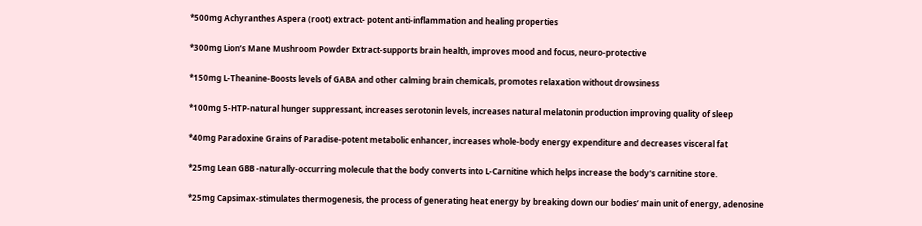*500mg Achyranthes Aspera (root) extract- potent anti-inflammation and healing properties

*300mg Lion’s Mane Mushroom Powder Extract-supports brain health, improves mood and focus, neuro-protective

*150mg L-Theanine-Boosts levels of GABA and other calming brain chemicals, promotes relaxation without drowsiness

*100mg 5-HTP-natural hunger suppressant, increases serotonin levels, increases natural melatonin production improving quality of sleep

*40mg Paradoxine Grains of Paradise-potent metabolic enhancer, increases whole-body energy expenditure and decreases visceral fat

*25mg Lean GBB -naturally-occurring molecule that the body converts into L-Carnitine which helps increase the body's carnitine store.

*25mg Capsimax-stimulates thermogenesis, the process of generating heat energy by breaking down our bodies’ main unit of energy, adenosine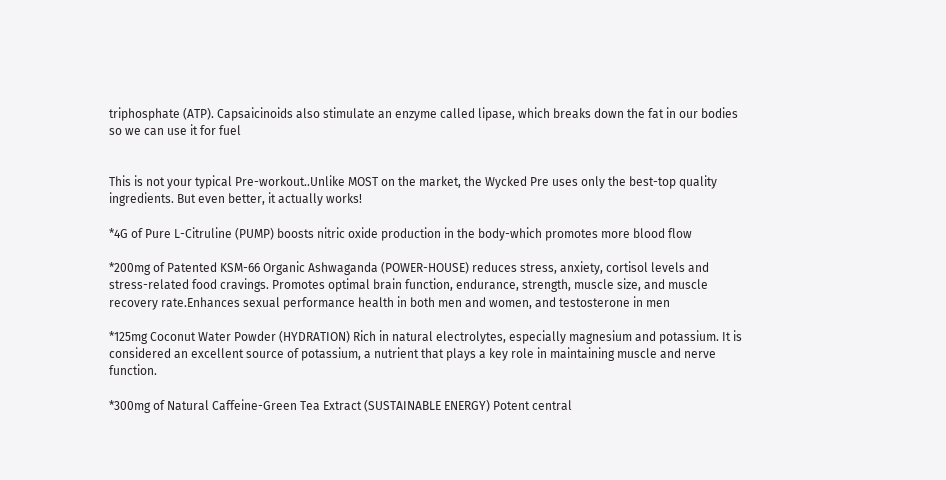triphosphate (ATP). Capsaicinoids also stimulate an enzyme called lipase, which breaks down the fat in our bodies so we can use it for fuel


This is not your typical Pre-workout..Unlike MOST on the market, the Wycked Pre uses only the best-top quality ingredients. But even better, it actually works!

*4G of Pure L-Citruline (PUMP) boosts nitric oxide production in the body-which promotes more blood flow

*200mg of Patented KSM-66 Organic Ashwaganda (POWER-HOUSE) reduces stress, anxiety, cortisol levels and stress-related food cravings. Promotes optimal brain function, endurance, strength, muscle size, and muscle recovery rate.Enhances sexual performance health in both men and women, and testosterone in men

*125mg Coconut Water Powder (HYDRATION) Rich in natural electrolytes, especially magnesium and potassium. It is considered an excellent source of potassium, a nutrient that plays a key role in maintaining muscle and nerve function.

*300mg of Natural Caffeine-Green Tea Extract (SUSTAINABLE ENERGY) Potent central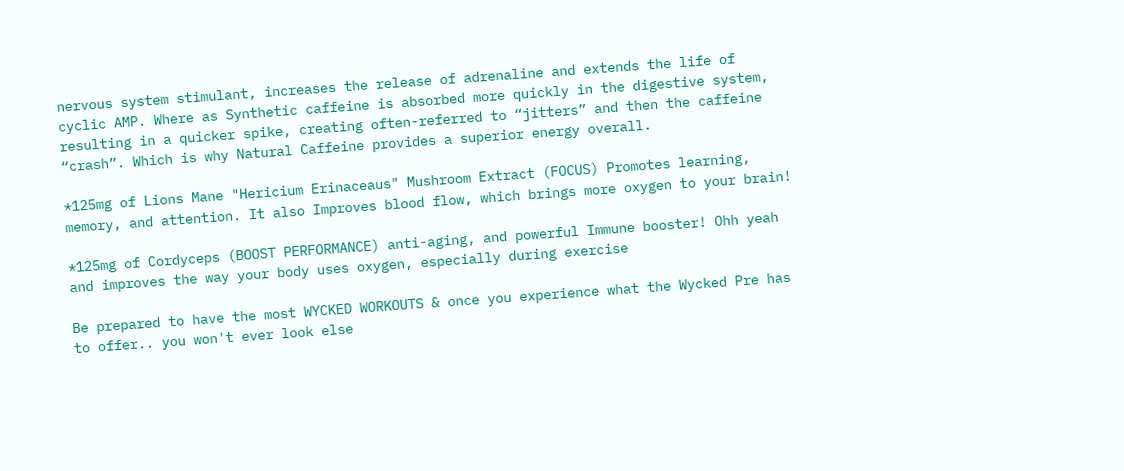nervous system stimulant, increases the release of adrenaline and extends the life of cyclic AMP. Where as Synthetic caffeine is absorbed more quickly in the digestive system, resulting in a quicker spike, creating often-referred to “jitters” and then the caffeine “crash”. Which is why Natural Caffeine provides a superior energy overall.

*125mg of Lions Mane "Hericium Erinaceaus" Mushroom Extract (FOCUS) Promotes learning, memory, and attention. It also Improves blood flow, which brings more oxygen to your brain!

*125mg of Cordyceps (BOOST PERFORMANCE) anti-aging, and powerful Immune booster! Ohh yeah and improves the way your body uses oxygen, especially during exercise

Be prepared to have the most WYCKED WORKOUTS & once you experience what the Wycked Pre has to offer.. you won't ever look else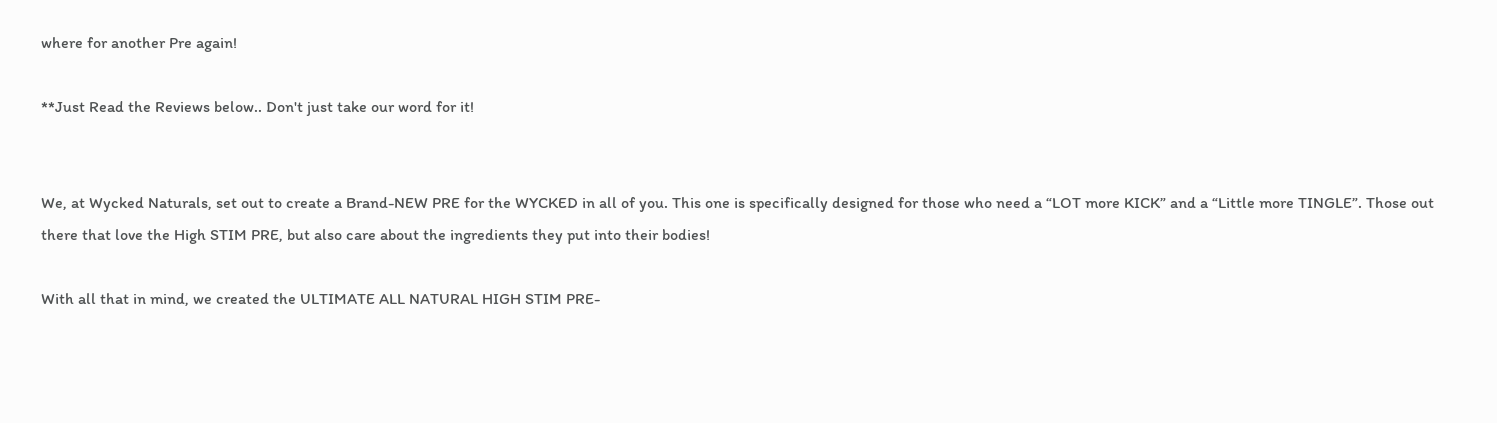where for another Pre again!

**Just Read the Reviews below.. Don't just take our word for it!


We, at Wycked Naturals, set out to create a Brand-NEW PRE for the WYCKED in all of you. This one is specifically designed for those who need a “LOT more KICK” and a “Little more TINGLE”. Those out there that love the High STIM PRE, but also care about the ingredients they put into their bodies!

With all that in mind, we created the ULTIMATE ALL NATURAL HIGH STIM PRE-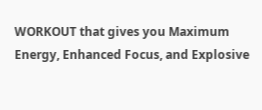WORKOUT that gives you Maximum Energy, Enhanced Focus, and Explosive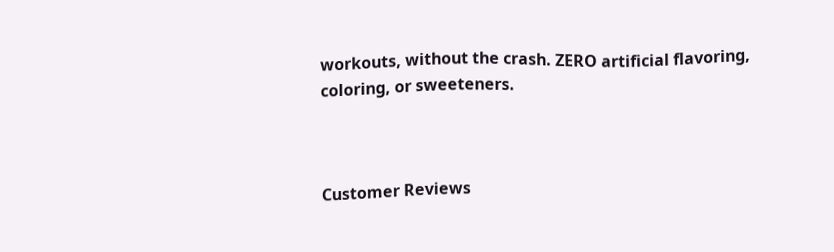workouts, without the crash. ZERO artificial flavoring, coloring, or sweeteners.



Customer Reviews